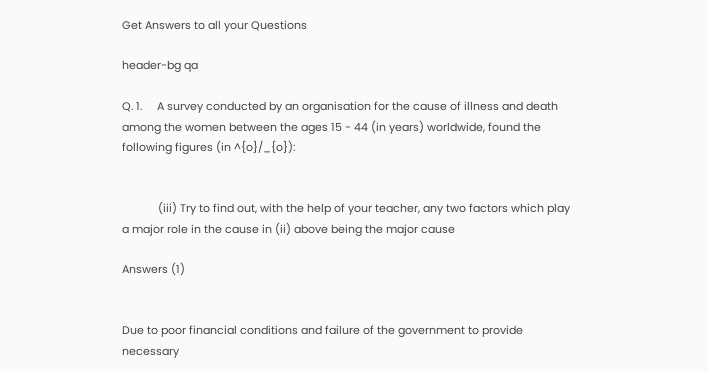Get Answers to all your Questions

header-bg qa

Q. 1.     A survey conducted by an organisation for the cause of illness and death among the women between the ages 15 - 44 (in years) worldwide, found the following figures (in ^{o}/_{o}):


            (iii) Try to find out, with the help of your teacher, any two factors which play a major role in the cause in (ii) above being the major cause

Answers (1)


Due to poor financial conditions and failure of the government to provide necessary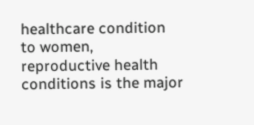healthcare condition to women, reproductive health conditions is the major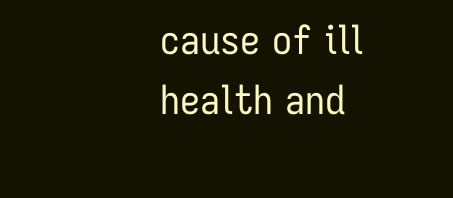cause of ill health and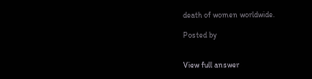death of women worldwide.

Posted by


View full answer